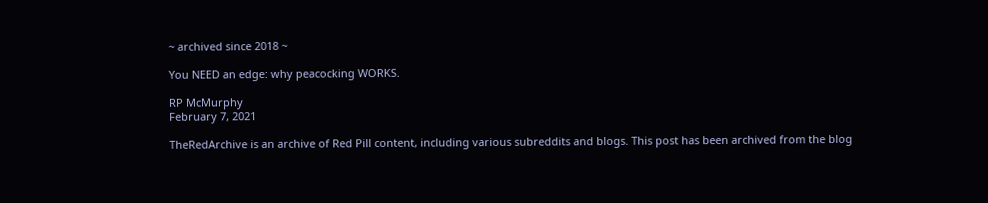~ archived since 2018 ~

You NEED an edge: why peacocking WORKS.

RP McMurphy
February 7, 2021

TheRedArchive is an archive of Red Pill content, including various subreddits and blogs. This post has been archived from the blog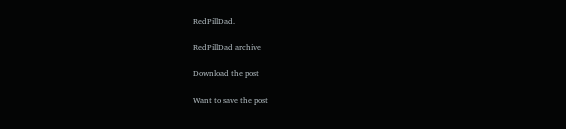RedPillDad.

RedPillDad archive

Download the post

Want to save the post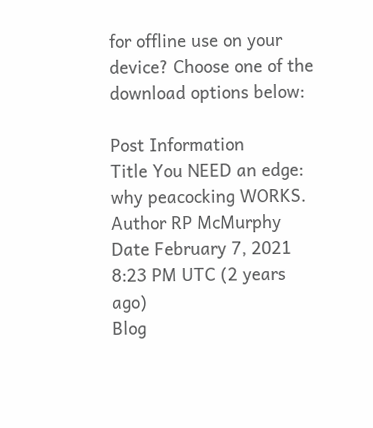for offline use on your device? Choose one of the download options below:

Post Information
Title You NEED an edge: why peacocking WORKS.
Author RP McMurphy
Date February 7, 2021 8:23 PM UTC (2 years ago)
Blog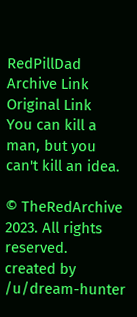RedPillDad
Archive Link
Original Link
You can kill a man, but you can't kill an idea.

© TheRedArchive 2023. All rights reserved.
created by /u/dream-hunter